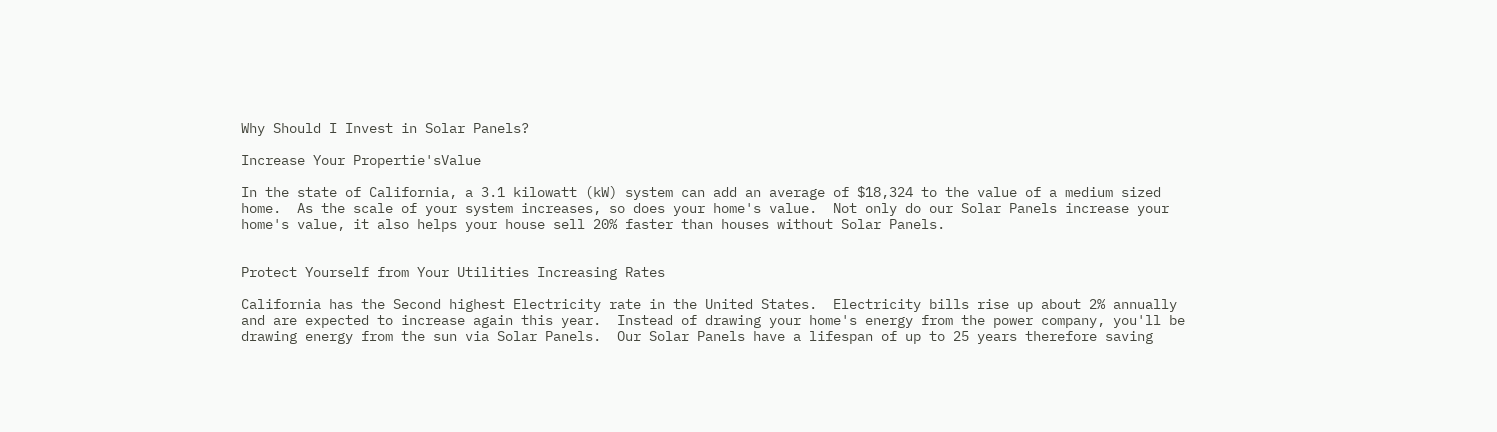Why Should I Invest in Solar Panels?

Increase Your Propertie'sValue

In the state of California, a 3.1 kilowatt (kW) system can add an average of $18,324 to the value of a medium sized home.  As the scale of your system increases, so does your home's value.  Not only do our Solar Panels increase your home's value, it also helps your house sell 20% faster than houses without Solar Panels.


Protect Yourself from Your Utilities Increasing Rates

California has the Second highest Electricity rate in the United States.  Electricity bills rise up about 2% annually and are expected to increase again this year.  Instead of drawing your home's energy from the power company, you'll be drawing energy from the sun via Solar Panels.  Our Solar Panels have a lifespan of up to 25 years therefore saving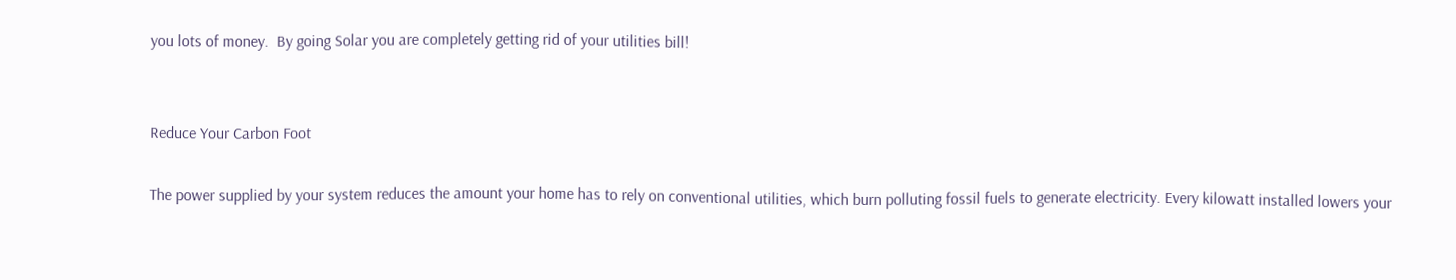you lots of money.  By going Solar you are completely getting rid of your utilities bill!


Reduce Your Carbon Foot

The power supplied by your system reduces the amount your home has to rely on conventional utilities, which burn polluting fossil fuels to generate electricity. Every kilowatt installed lowers your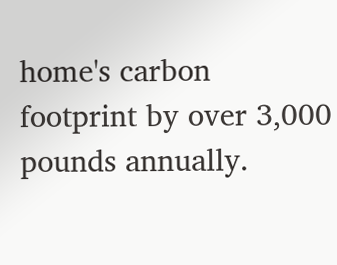home's carbon footprint by over 3,000 pounds annually.